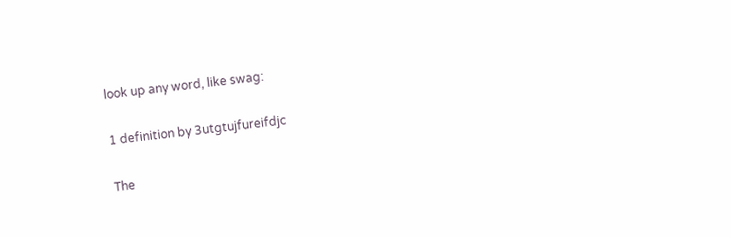look up any word, like swag:

1 definition by 3utgtujfureifdjc

The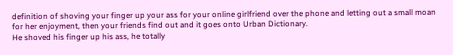definition of shoving your finger up your ass for your online girlfriend over the phone and letting out a small moan for her enjoyment, then your friends find out and it goes onto Urban Dictionary.
He shoved his finger up his ass, he totally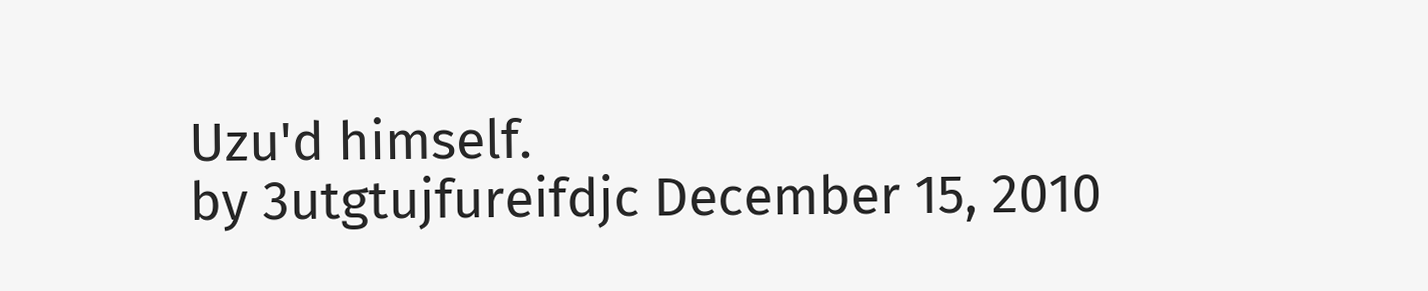Uzu'd himself.
by 3utgtujfureifdjc December 15, 2010